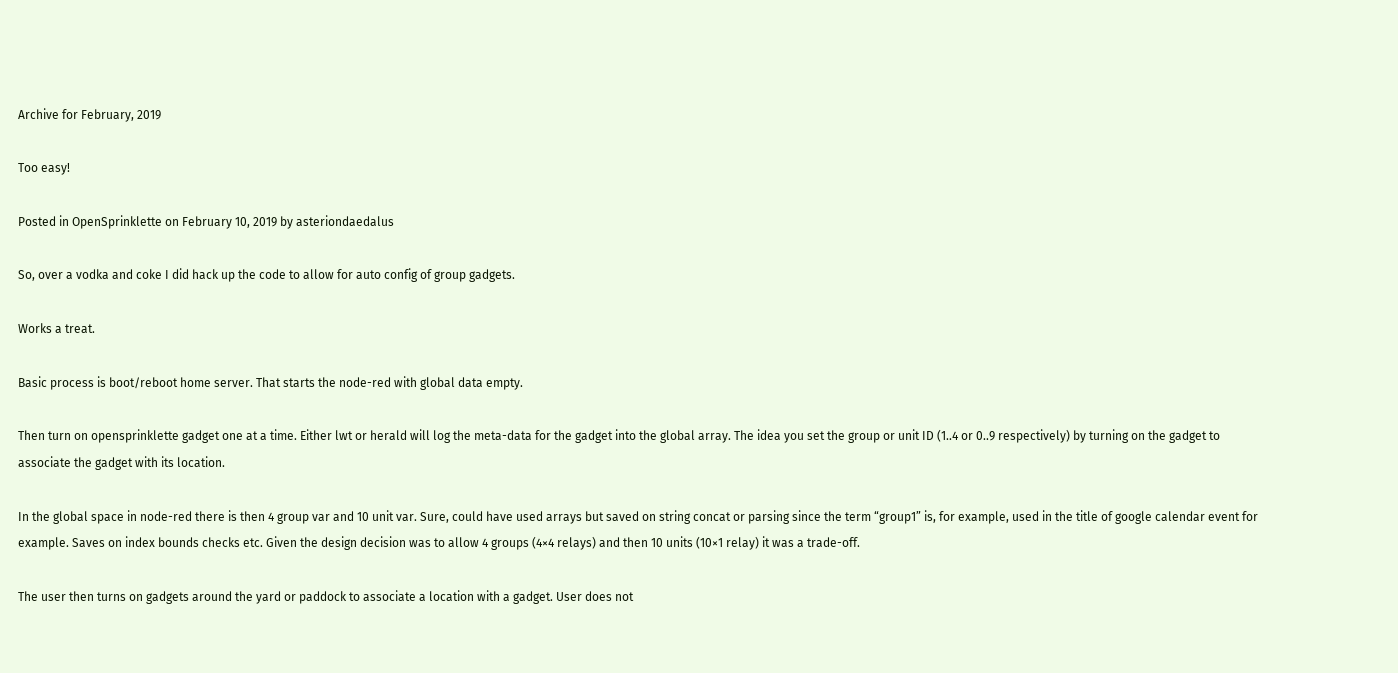Archive for February, 2019

Too easy!

Posted in OpenSprinklette on February 10, 2019 by asteriondaedalus

So, over a vodka and coke I did hack up the code to allow for auto config of group gadgets.

Works a treat.

Basic process is boot/reboot home server. That starts the node-red with global data empty.

Then turn on opensprinklette gadget one at a time. Either lwt or herald will log the meta-data for the gadget into the global array. The idea you set the group or unit ID (1..4 or 0..9 respectively) by turning on the gadget to associate the gadget with its location.

In the global space in node-red there is then 4 group var and 10 unit var. Sure, could have used arrays but saved on string concat or parsing since the term “group1” is, for example, used in the title of google calendar event for example. Saves on index bounds checks etc. Given the design decision was to allow 4 groups (4×4 relays) and then 10 units (10×1 relay) it was a trade-off.

The user then turns on gadgets around the yard or paddock to associate a location with a gadget. User does not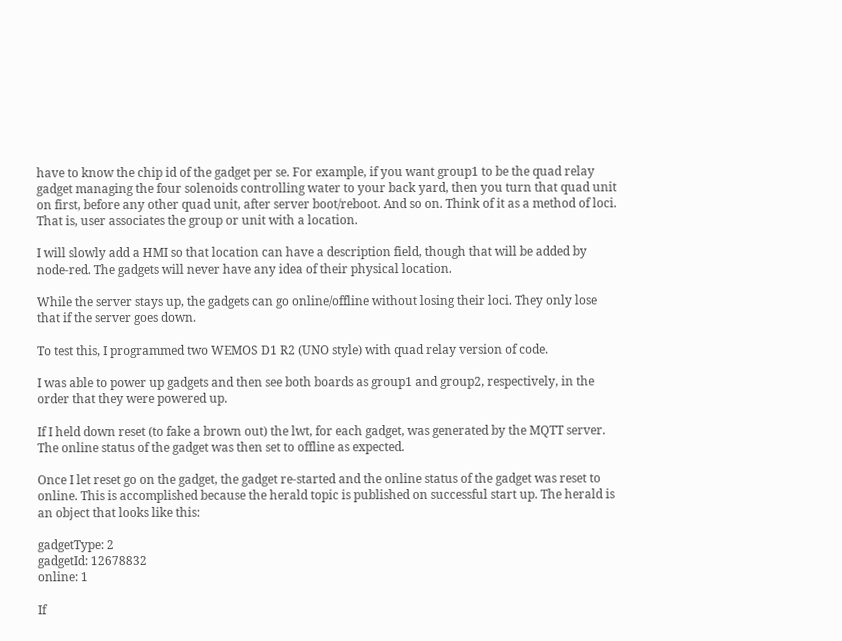have to know the chip id of the gadget per se. For example, if you want group1 to be the quad relay gadget managing the four solenoids controlling water to your back yard, then you turn that quad unit on first, before any other quad unit, after server boot/reboot. And so on. Think of it as a method of loci. That is, user associates the group or unit with a location.

I will slowly add a HMI so that location can have a description field, though that will be added by node-red. The gadgets will never have any idea of their physical location.

While the server stays up, the gadgets can go online/offline without losing their loci. They only lose that if the server goes down.

To test this, I programmed two WEMOS D1 R2 (UNO style) with quad relay version of code.

I was able to power up gadgets and then see both boards as group1 and group2, respectively, in the order that they were powered up.

If I held down reset (to fake a brown out) the lwt, for each gadget, was generated by the MQTT server. The online status of the gadget was then set to offline as expected.

Once I let reset go on the gadget, the gadget re-started and the online status of the gadget was reset to online. This is accomplished because the herald topic is published on successful start up. The herald is an object that looks like this:

gadgetType: 2
gadgetId: 12678832
online: 1

If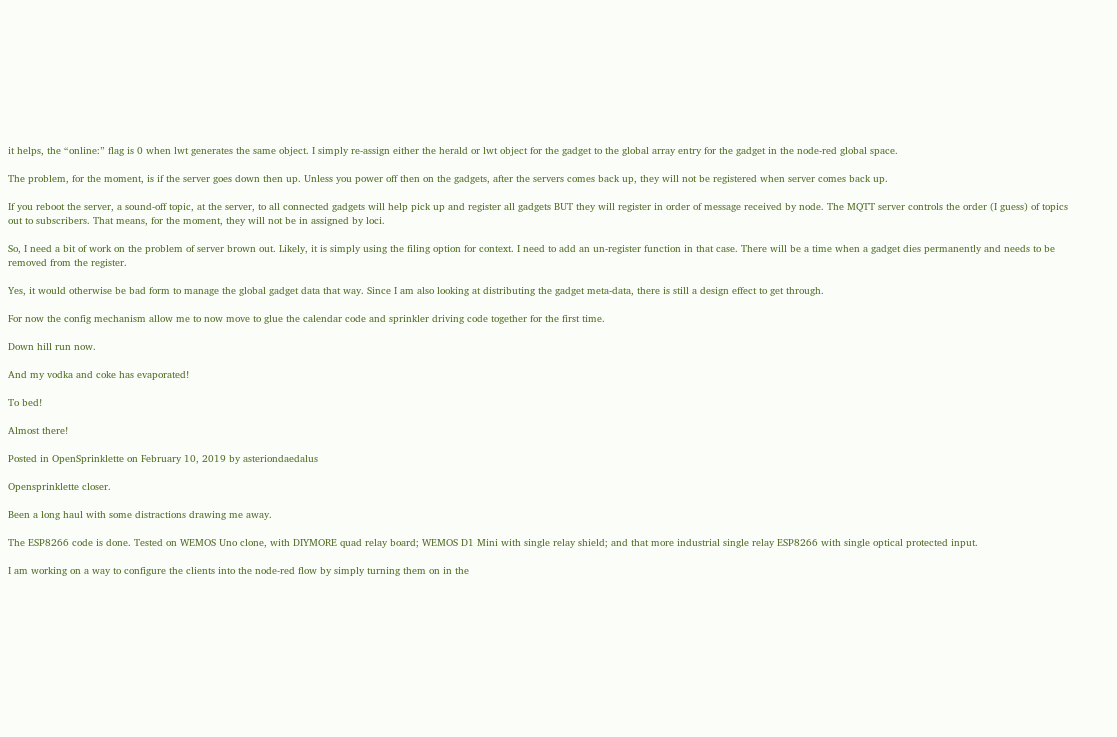it helps, the “online:” flag is 0 when lwt generates the same object. I simply re-assign either the herald or lwt object for the gadget to the global array entry for the gadget in the node-red global space.

The problem, for the moment, is if the server goes down then up. Unless you power off then on the gadgets, after the servers comes back up, they will not be registered when server comes back up.

If you reboot the server, a sound-off topic, at the server, to all connected gadgets will help pick up and register all gadgets BUT they will register in order of message received by node. The MQTT server controls the order (I guess) of topics out to subscribers. That means, for the moment, they will not be in assigned by loci.

So, I need a bit of work on the problem of server brown out. Likely, it is simply using the filing option for context. I need to add an un-register function in that case. There will be a time when a gadget dies permanently and needs to be removed from the register.

Yes, it would otherwise be bad form to manage the global gadget data that way. Since I am also looking at distributing the gadget meta-data, there is still a design effect to get through.

For now the config mechanism allow me to now move to glue the calendar code and sprinkler driving code together for the first time.

Down hill run now.

And my vodka and coke has evaporated!

To bed!

Almost there!

Posted in OpenSprinklette on February 10, 2019 by asteriondaedalus

Opensprinklette closer.

Been a long haul with some distractions drawing me away.

The ESP8266 code is done. Tested on WEMOS Uno clone, with DIYMORE quad relay board; WEMOS D1 Mini with single relay shield; and that more industrial single relay ESP8266 with single optical protected input.

I am working on a way to configure the clients into the node-red flow by simply turning them on in the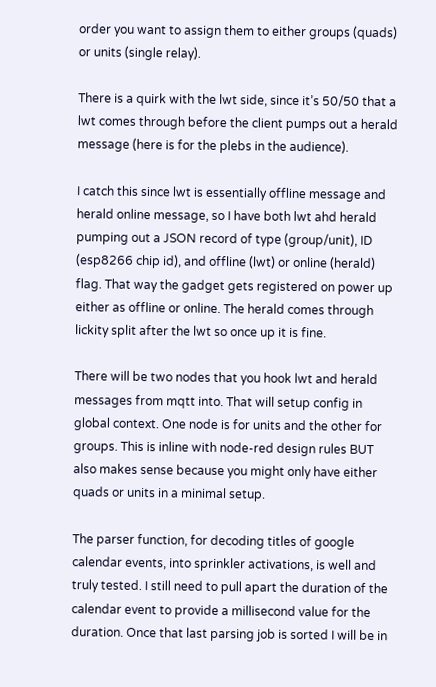order you want to assign them to either groups (quads) or units (single relay).

There is a quirk with the lwt side, since it’s 50/50 that a lwt comes through before the client pumps out a herald message (here is for the plebs in the audience).

I catch this since lwt is essentially offline message and herald online message, so I have both lwt ahd herald pumping out a JSON record of type (group/unit), ID (esp8266 chip id), and offline (lwt) or online (herald) flag. That way the gadget gets registered on power up either as offline or online. The herald comes through lickity split after the lwt so once up it is fine.

There will be two nodes that you hook lwt and herald messages from mqtt into. That will setup config in global context. One node is for units and the other for groups. This is inline with node-red design rules BUT also makes sense because you might only have either quads or units in a minimal setup.

The parser function, for decoding titles of google calendar events, into sprinkler activations, is well and truly tested. I still need to pull apart the duration of the calendar event to provide a millisecond value for the duration. Once that last parsing job is sorted I will be in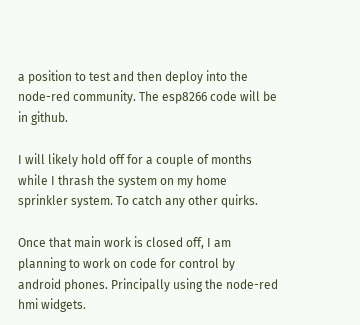a position to test and then deploy into the node-red community. The esp8266 code will be in github.

I will likely hold off for a couple of months while I thrash the system on my home sprinkler system. To catch any other quirks.

Once that main work is closed off, I am planning to work on code for control by android phones. Principally using the node-red hmi widgets.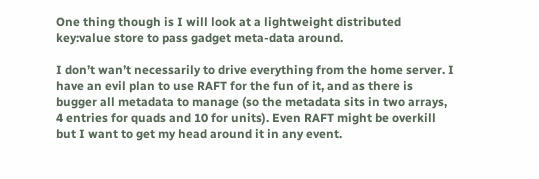One thing though is I will look at a lightweight distributed key:value store to pass gadget meta-data around.

I don’t wan’t necessarily to drive everything from the home server. I have an evil plan to use RAFT for the fun of it, and as there is bugger all metadata to manage (so the metadata sits in two arrays, 4 entries for quads and 10 for units). Even RAFT might be overkill but I want to get my head around it in any event.